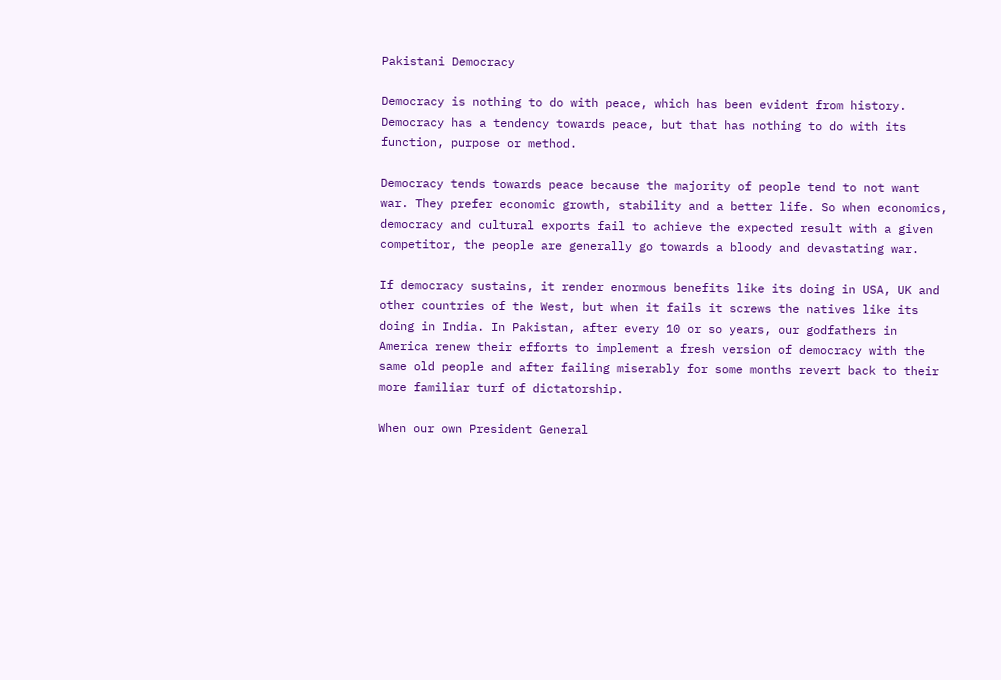Pakistani Democracy

Democracy is nothing to do with peace, which has been evident from history. Democracy has a tendency towards peace, but that has nothing to do with its function, purpose or method.

Democracy tends towards peace because the majority of people tend to not want war. They prefer economic growth, stability and a better life. So when economics, democracy and cultural exports fail to achieve the expected result with a given competitor, the people are generally go towards a bloody and devastating war.

If democracy sustains, it render enormous benefits like its doing in USA, UK and other countries of the West, but when it fails it screws the natives like its doing in India. In Pakistan, after every 10 or so years, our godfathers in America renew their efforts to implement a fresh version of democracy with the same old people and after failing miserably for some months revert back to their more familiar turf of dictatorship.

When our own President General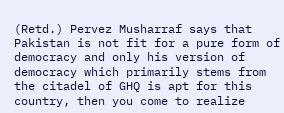(Retd.) Pervez Musharraf says that Pakistan is not fit for a pure form of democracy and only his version of democracy which primarily stems from the citadel of GHQ is apt for this country, then you come to realize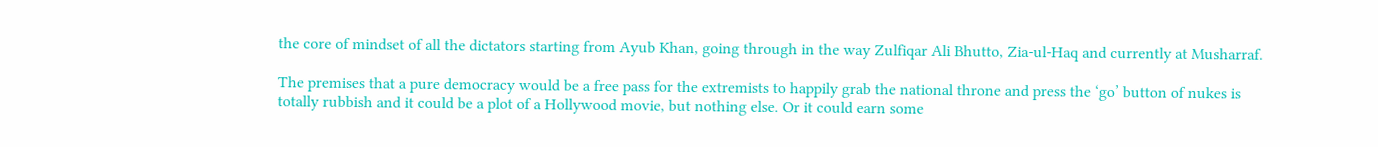the core of mindset of all the dictators starting from Ayub Khan, going through in the way Zulfiqar Ali Bhutto, Zia-ul-Haq and currently at Musharraf.

The premises that a pure democracy would be a free pass for the extremists to happily grab the national throne and press the ‘go’ button of nukes is totally rubbish and it could be a plot of a Hollywood movie, but nothing else. Or it could earn some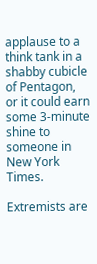applause to a think tank in a shabby cubicle of Pentagon, or it could earn some 3-minute shine to someone in New York Times.

Extremists are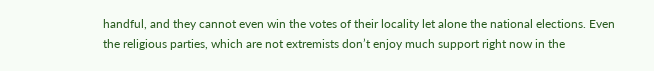handful, and they cannot even win the votes of their locality let alone the national elections. Even the religious parties, which are not extremists don’t enjoy much support right now in the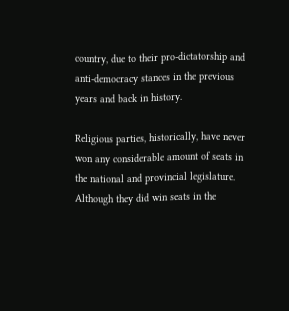country, due to their pro-dictatorship and anti-democracy stances in the previous years and back in history.

Religious parties, historically, have never won any considerable amount of seats in the national and provincial legislature. Although they did win seats in the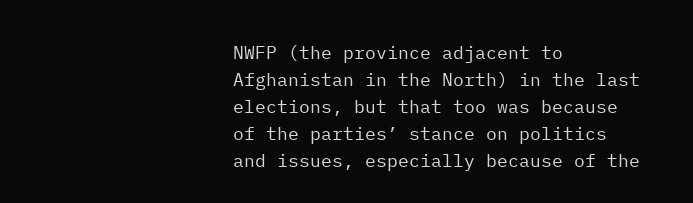NWFP (the province adjacent to Afghanistan in the North) in the last elections, but that too was because of the parties’ stance on politics and issues, especially because of the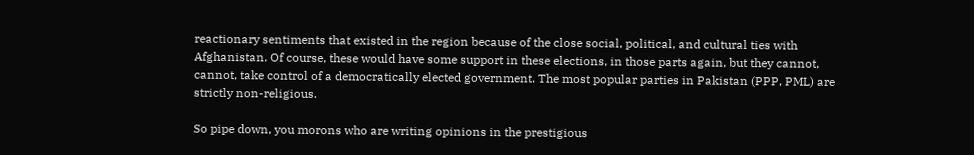reactionary sentiments that existed in the region because of the close social, political, and cultural ties with Afghanistan. Of course, these would have some support in these elections, in those parts again, but they cannot, cannot, take control of a democratically elected government. The most popular parties in Pakistan (PPP, PML) are strictly non-religious.

So pipe down, you morons who are writing opinions in the prestigious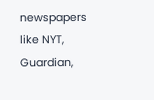newspapers like NYT, Guardian,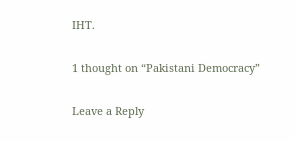IHT.

1 thought on “Pakistani Democracy”

Leave a Reply